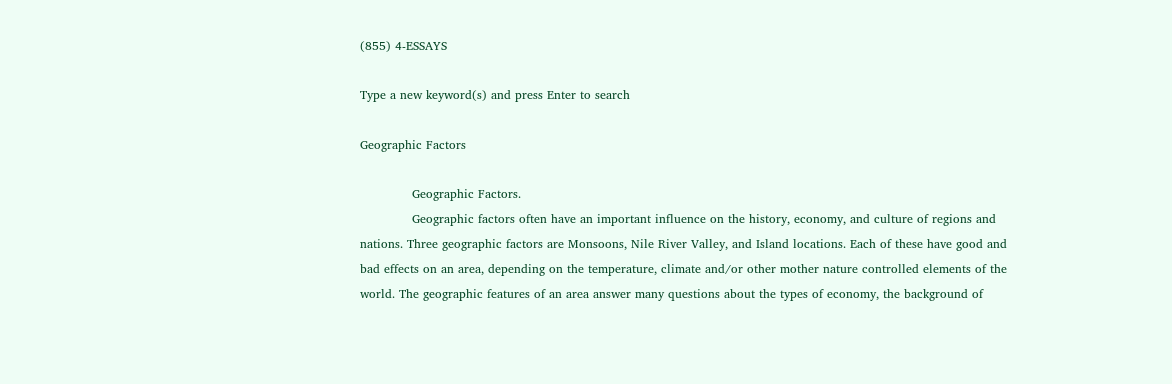(855) 4-ESSAYS

Type a new keyword(s) and press Enter to search

Geographic Factors

             Geographic Factors.
             Geographic factors often have an important influence on the history, economy, and culture of regions and nations. Three geographic factors are Monsoons, Nile River Valley, and Island locations. Each of these have good and bad effects on an area, depending on the temperature, climate and/or other mother nature controlled elements of the world. The geographic features of an area answer many questions about the types of economy, the background of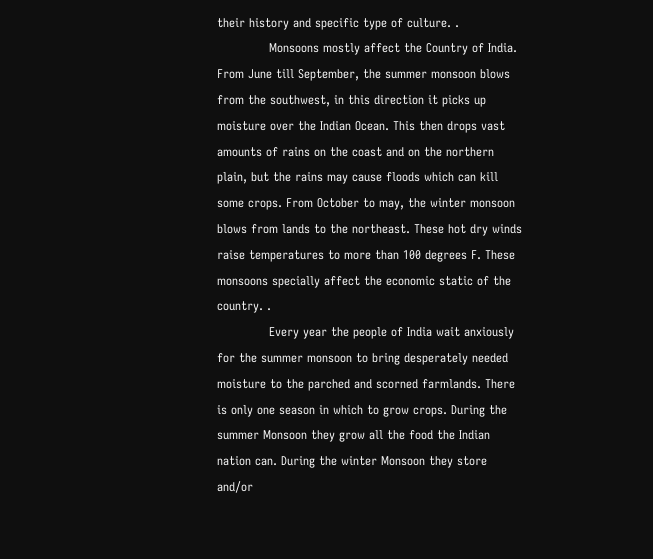their history and specific type of culture. .
             Monsoons mostly affect the Country of India. From June till September, the summer monsoon blows from the southwest, in this direction it picks up moisture over the Indian Ocean. This then drops vast amounts of rains on the coast and on the northern plain, but the rains may cause floods which can kill some crops. From October to may, the winter monsoon blows from lands to the northeast. These hot dry winds raise temperatures to more than 100 degrees F. These monsoons specially affect the economic static of the country. .
             Every year the people of India wait anxiously for the summer monsoon to bring desperately needed moisture to the parched and scorned farmlands. There is only one season in which to grow crops. During the summer Monsoon they grow all the food the Indian nation can. During the winter Monsoon they store and/or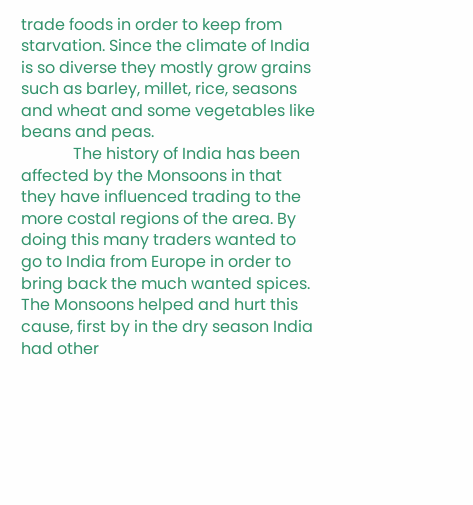trade foods in order to keep from starvation. Since the climate of India is so diverse they mostly grow grains such as barley, millet, rice, seasons and wheat and some vegetables like beans and peas.
             The history of India has been affected by the Monsoons in that they have influenced trading to the more costal regions of the area. By doing this many traders wanted to go to India from Europe in order to bring back the much wanted spices. The Monsoons helped and hurt this cause, first by in the dry season India had other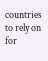countries to rely on for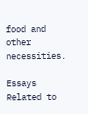food and other necessities.

Essays Related to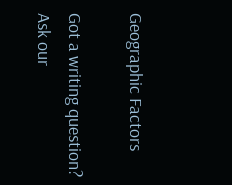Geographic Factors

Got a writing question? Ask our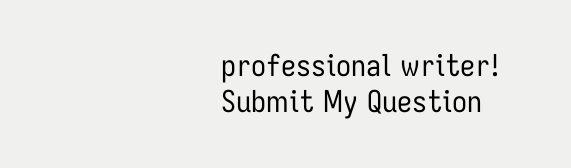professional writer!
Submit My Question